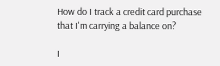How do I track a credit card purchase that I'm carrying a balance on?

I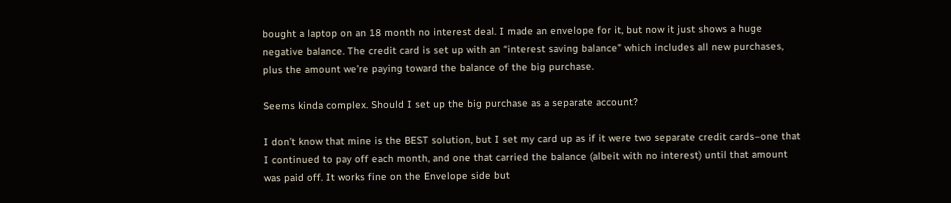bought a laptop on an 18 month no interest deal. I made an envelope for it, but now it just shows a huge negative balance. The credit card is set up with an “interest saving balance” which includes all new purchases, plus the amount we’re paying toward the balance of the big purchase.

Seems kinda complex. Should I set up the big purchase as a separate account?

I don’t know that mine is the BEST solution, but I set my card up as if it were two separate credit cards–one that I continued to pay off each month, and one that carried the balance (albeit with no interest) until that amount was paid off. It works fine on the Envelope side but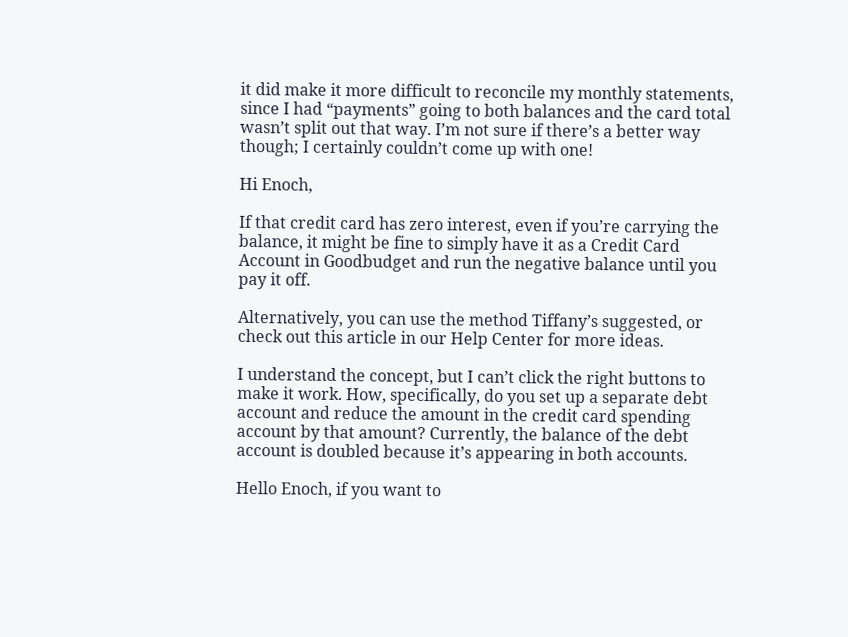it did make it more difficult to reconcile my monthly statements, since I had “payments” going to both balances and the card total wasn’t split out that way. I’m not sure if there’s a better way though; I certainly couldn’t come up with one!

Hi Enoch,

If that credit card has zero interest, even if you’re carrying the balance, it might be fine to simply have it as a Credit Card Account in Goodbudget and run the negative balance until you pay it off.

Alternatively, you can use the method Tiffany’s suggested, or check out this article in our Help Center for more ideas.

I understand the concept, but I can’t click the right buttons to make it work. How, specifically, do you set up a separate debt account and reduce the amount in the credit card spending account by that amount? Currently, the balance of the debt account is doubled because it’s appearing in both accounts.

Hello Enoch, if you want to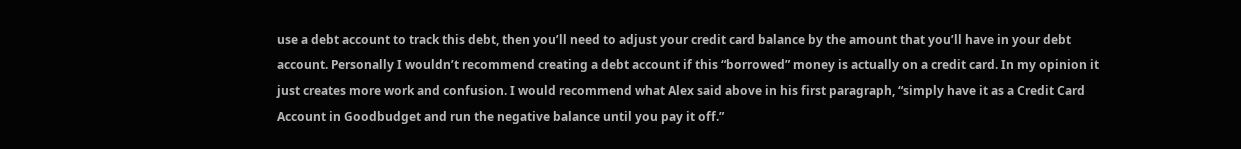use a debt account to track this debt, then you’ll need to adjust your credit card balance by the amount that you’ll have in your debt account. Personally I wouldn’t recommend creating a debt account if this “borrowed” money is actually on a credit card. In my opinion it just creates more work and confusion. I would recommend what Alex said above in his first paragraph, “simply have it as a Credit Card Account in Goodbudget and run the negative balance until you pay it off.”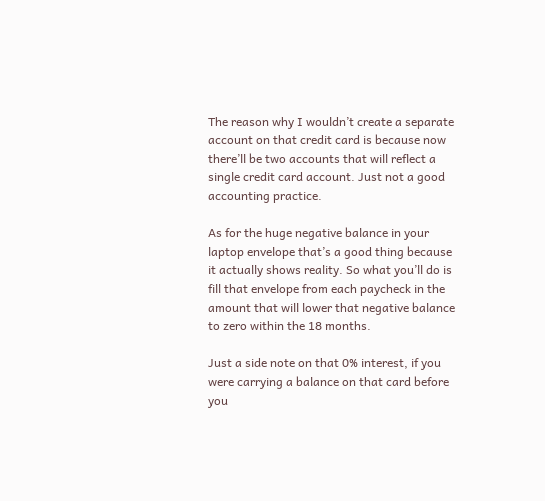The reason why I wouldn’t create a separate account on that credit card is because now there’ll be two accounts that will reflect a single credit card account. Just not a good accounting practice.

As for the huge negative balance in your laptop envelope that’s a good thing because it actually shows reality. So what you’ll do is fill that envelope from each paycheck in the amount that will lower that negative balance to zero within the 18 months.

Just a side note on that 0% interest, if you were carrying a balance on that card before you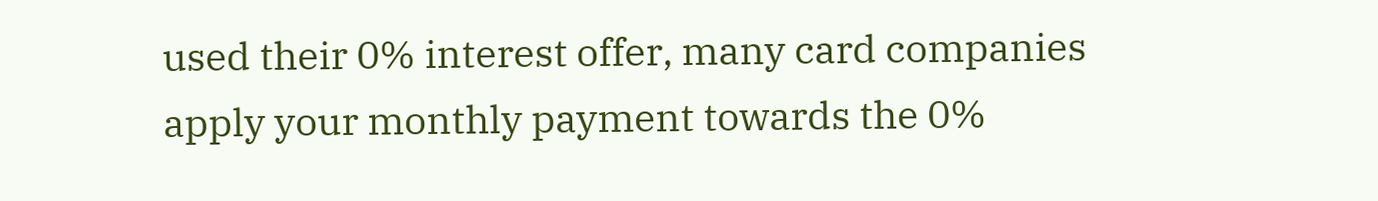used their 0% interest offer, many card companies apply your monthly payment towards the 0%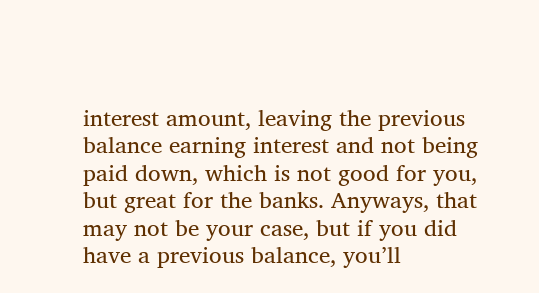interest amount, leaving the previous balance earning interest and not being paid down, which is not good for you, but great for the banks. Anyways, that may not be your case, but if you did have a previous balance, you’ll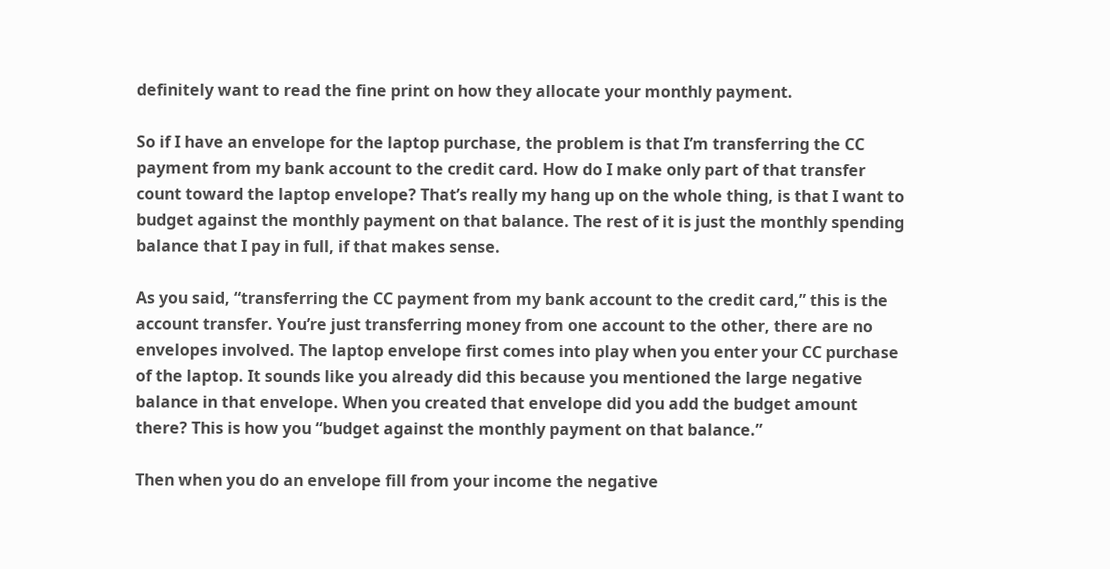definitely want to read the fine print on how they allocate your monthly payment.

So if I have an envelope for the laptop purchase, the problem is that I’m transferring the CC payment from my bank account to the credit card. How do I make only part of that transfer count toward the laptop envelope? That’s really my hang up on the whole thing, is that I want to budget against the monthly payment on that balance. The rest of it is just the monthly spending balance that I pay in full, if that makes sense.

As you said, “transferring the CC payment from my bank account to the credit card,” this is the account transfer. You’re just transferring money from one account to the other, there are no envelopes involved. The laptop envelope first comes into play when you enter your CC purchase of the laptop. It sounds like you already did this because you mentioned the large negative balance in that envelope. When you created that envelope did you add the budget amount there? This is how you “budget against the monthly payment on that balance.”

Then when you do an envelope fill from your income the negative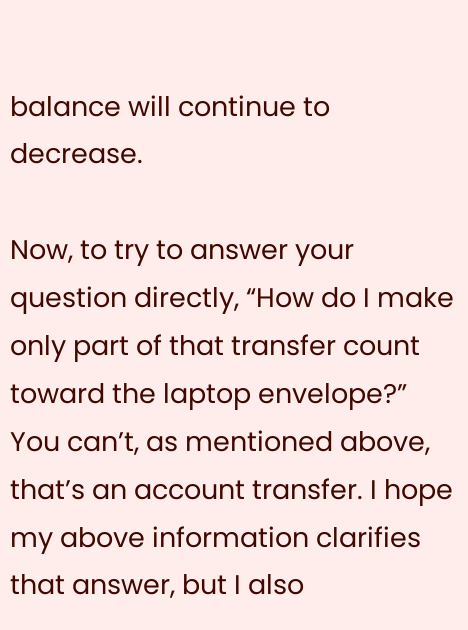balance will continue to decrease.

Now, to try to answer your question directly, “How do I make only part of that transfer count toward the laptop envelope?” You can’t, as mentioned above, that’s an account transfer. I hope my above information clarifies that answer, but I also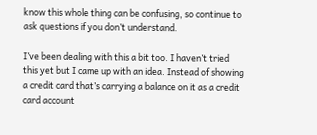know this whole thing can be confusing, so continue to ask questions if you don’t understand.

I’ve been dealing with this a bit too. I haven’t tried this yet but I came up with an idea. Instead of showing a credit card that’s carrying a balance on it as a credit card account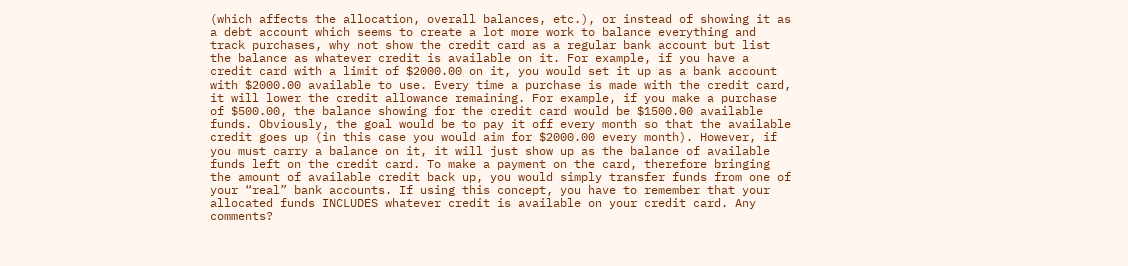(which affects the allocation, overall balances, etc.), or instead of showing it as a debt account which seems to create a lot more work to balance everything and track purchases, why not show the credit card as a regular bank account but list the balance as whatever credit is available on it. For example, if you have a credit card with a limit of $2000.00 on it, you would set it up as a bank account with $2000.00 available to use. Every time a purchase is made with the credit card, it will lower the credit allowance remaining. For example, if you make a purchase of $500.00, the balance showing for the credit card would be $1500.00 available funds. Obviously, the goal would be to pay it off every month so that the available credit goes up (in this case you would aim for $2000.00 every month). However, if you must carry a balance on it, it will just show up as the balance of available funds left on the credit card. To make a payment on the card, therefore bringing the amount of available credit back up, you would simply transfer funds from one of your “real” bank accounts. If using this concept, you have to remember that your allocated funds INCLUDES whatever credit is available on your credit card. Any comments?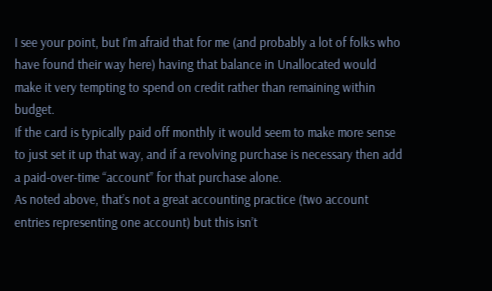I see your point, but I’m afraid that for me (and probably a lot of folks who have found their way here) having that balance in Unallocated would make it very tempting to spend on credit rather than remaining within budget.
If the card is typically paid off monthly it would seem to make more sense to just set it up that way, and if a revolving purchase is necessary then add a paid-over-time “account” for that purchase alone.
As noted above, that’s not a great accounting practice (two account entries representing one account) but this isn’t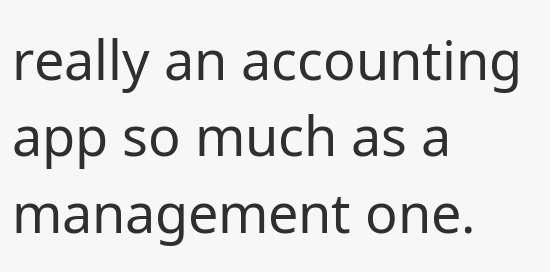really an accounting app so much as a management one.